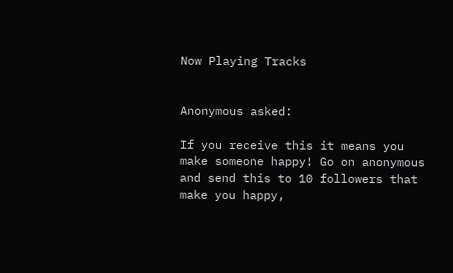Now Playing Tracks


Anonymous asked:

If you receive this it means you make someone happy! Go on anonymous and send this to 10 followers that make you happy,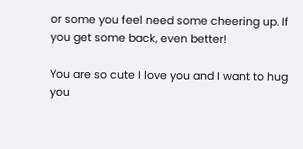or some you feel need some cheering up. If you get some back, even better!

You are so cute I love you and I want to hug you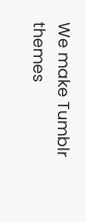We make Tumblr themes